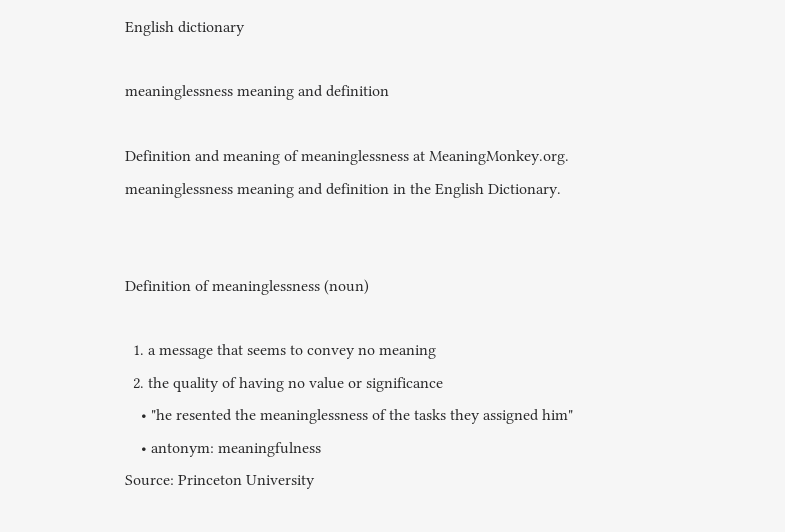English dictionary

meaninglessness meaning and definition

Definition and meaning of meaninglessness at MeaningMonkey.org. meaninglessness meaning and definition in the English Dictionary.


Definition of meaninglessness (noun)

  1. a message that seems to convey no meaning
  2. the quality of having no value or significance
    • "he resented the meaninglessness of the tasks they assigned him"
    • antonym: meaningfulness
Source: Princeton University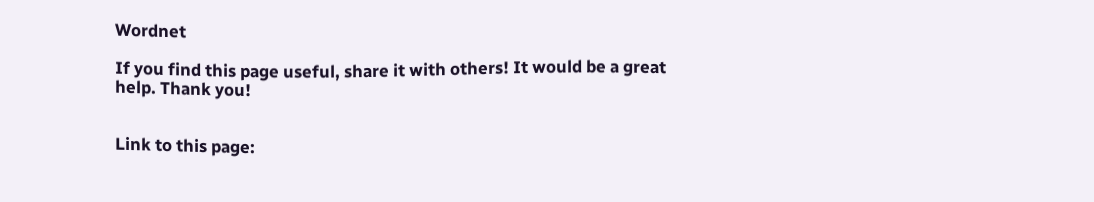Wordnet

If you find this page useful, share it with others! It would be a great help. Thank you!


Link to this page: